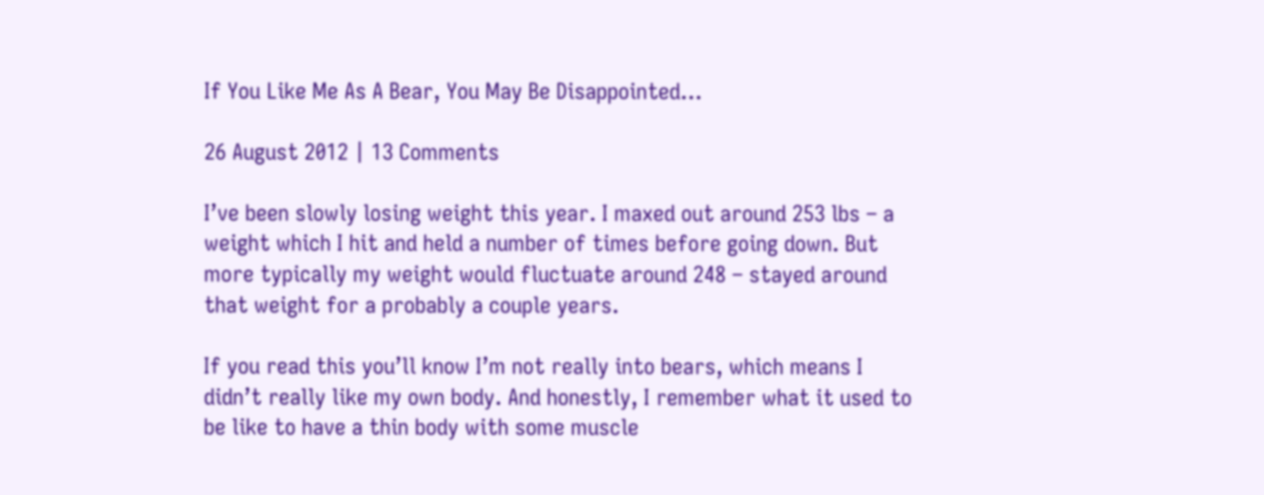If You Like Me As A Bear, You May Be Disappointed…

26 August 2012 | 13 Comments

I’ve been slowly losing weight this year. I maxed out around 253 lbs – a weight which I hit and held a number of times before going down. But more typically my weight would fluctuate around 248 – stayed around that weight for a probably a couple years.

If you read this you’ll know I’m not really into bears, which means I didn’t really like my own body. And honestly, I remember what it used to be like to have a thin body with some muscle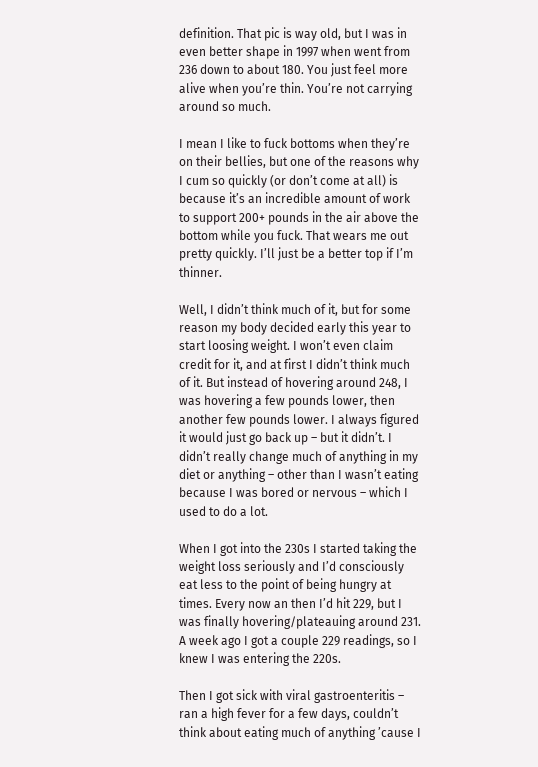definition. That pic is way old, but I was in even better shape in 1997 when went from 236 down to about 180. You just feel more alive when you’re thin. You’re not carrying around so much.

I mean I like to fuck bottoms when they’re on their bellies, but one of the reasons why I cum so quickly (or don’t come at all) is because it’s an incredible amount of work to support 200+ pounds in the air above the bottom while you fuck. That wears me out pretty quickly. I’ll just be a better top if I’m thinner.

Well, I didn’t think much of it, but for some reason my body decided early this year to start loosing weight. I won’t even claim credit for it, and at first I didn’t think much of it. But instead of hovering around 248, I was hovering a few pounds lower, then another few pounds lower. I always figured it would just go back up – but it didn’t. I didn’t really change much of anything in my diet or anything – other than I wasn’t eating because I was bored or nervous – which I used to do a lot.

When I got into the 230s I started taking the weight loss seriously and I’d consciously eat less to the point of being hungry at times. Every now an then I’d hit 229, but I was finally hovering/plateauing around 231. A week ago I got a couple 229 readings, so I knew I was entering the 220s.

Then I got sick with viral gastroenteritis – ran a high fever for a few days, couldn’t think about eating much of anything ’cause I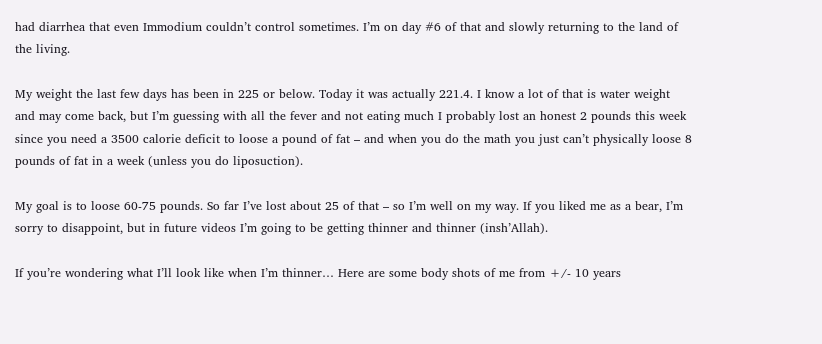had diarrhea that even Immodium couldn’t control sometimes. I’m on day #6 of that and slowly returning to the land of the living.

My weight the last few days has been in 225 or below. Today it was actually 221.4. I know a lot of that is water weight and may come back, but I’m guessing with all the fever and not eating much I probably lost an honest 2 pounds this week since you need a 3500 calorie deficit to loose a pound of fat – and when you do the math you just can’t physically loose 8 pounds of fat in a week (unless you do liposuction).

My goal is to loose 60-75 pounds. So far I’ve lost about 25 of that – so I’m well on my way. If you liked me as a bear, I’m sorry to disappoint, but in future videos I’m going to be getting thinner and thinner (insh’Allah).

If you’re wondering what I’ll look like when I’m thinner… Here are some body shots of me from +/- 10 years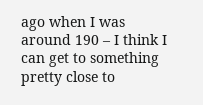ago when I was around 190 – I think I can get to something pretty close to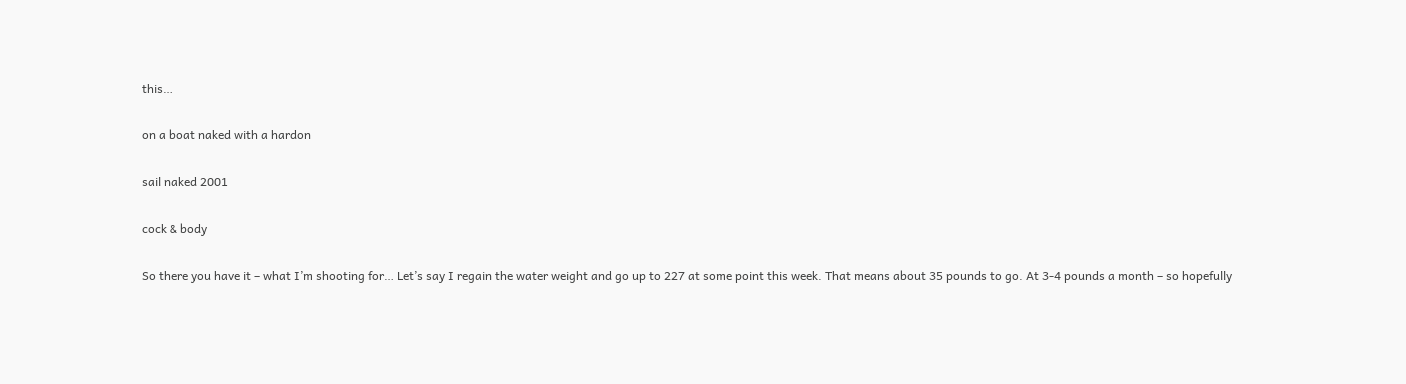this…

on a boat naked with a hardon

sail naked 2001

cock & body

So there you have it – what I’m shooting for… Let’s say I regain the water weight and go up to 227 at some point this week. That means about 35 pounds to go. At 3-4 pounds a month – so hopefully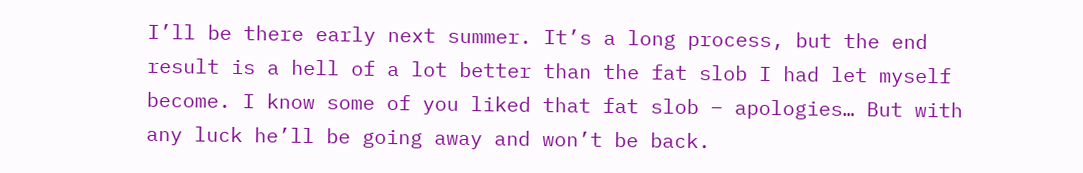I’ll be there early next summer. It’s a long process, but the end result is a hell of a lot better than the fat slob I had let myself become. I know some of you liked that fat slob – apologies… But with any luck he’ll be going away and won’t be back.